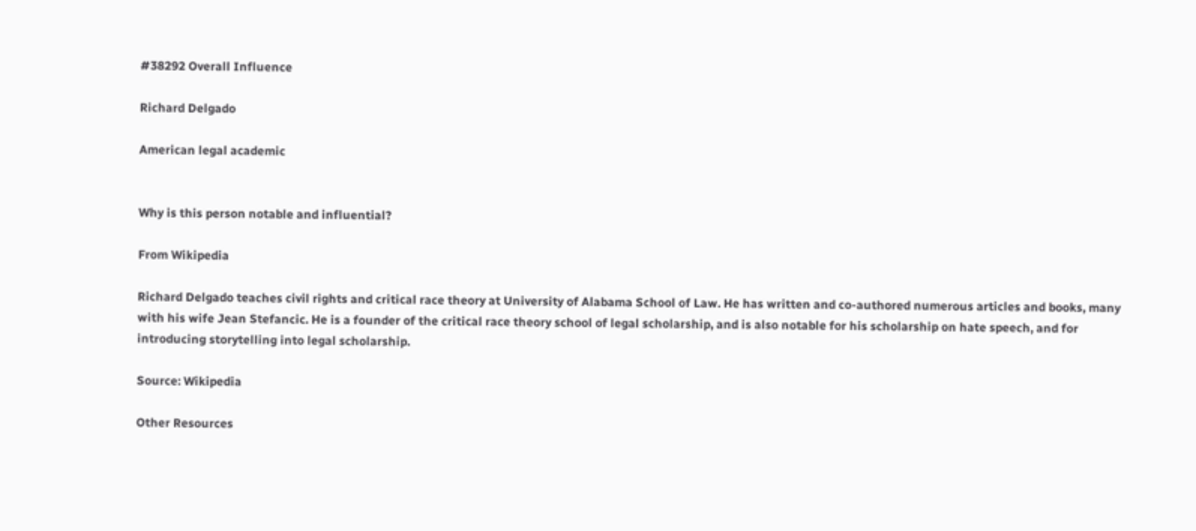#38292 Overall Influence

Richard Delgado

American legal academic


Why is this person notable and influential?

From Wikipedia

Richard Delgado teaches civil rights and critical race theory at University of Alabama School of Law. He has written and co-authored numerous articles and books, many with his wife Jean Stefancic. He is a founder of the critical race theory school of legal scholarship, and is also notable for his scholarship on hate speech, and for introducing storytelling into legal scholarship.

Source: Wikipedia

Other Resources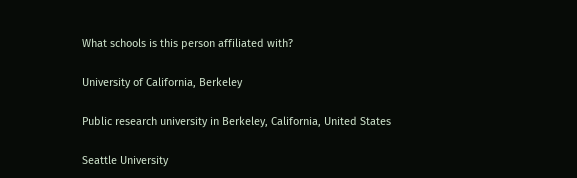What schools is this person affiliated with?

University of California, Berkeley

Public research university in Berkeley, California, United States

Seattle University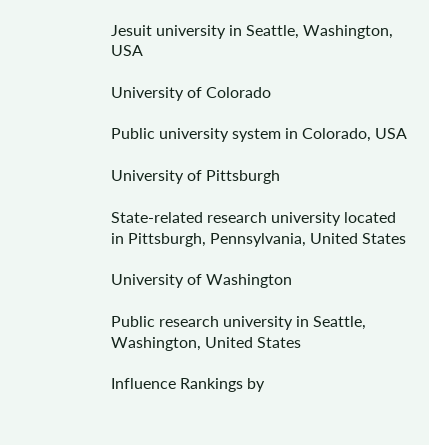Jesuit university in Seattle, Washington, USA

University of Colorado

Public university system in Colorado, USA

University of Pittsburgh

State-related research university located in Pittsburgh, Pennsylvania, United States

University of Washington

Public research university in Seattle, Washington, United States

Influence Rankings by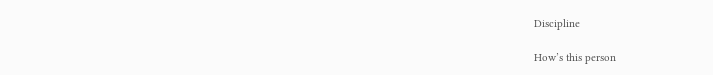Discipline

How’s this person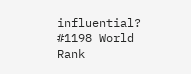influential?
#1198 World Rank